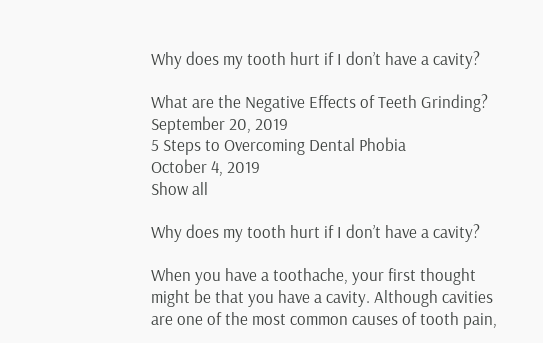Why does my tooth hurt if I don’t have a cavity?

What are the Negative Effects of Teeth Grinding?
September 20, 2019
5 Steps to Overcoming Dental Phobia
October 4, 2019
Show all

Why does my tooth hurt if I don’t have a cavity?

When you have a toothache, your first thought might be that you have a cavity. Although cavities are one of the most common causes of tooth pain,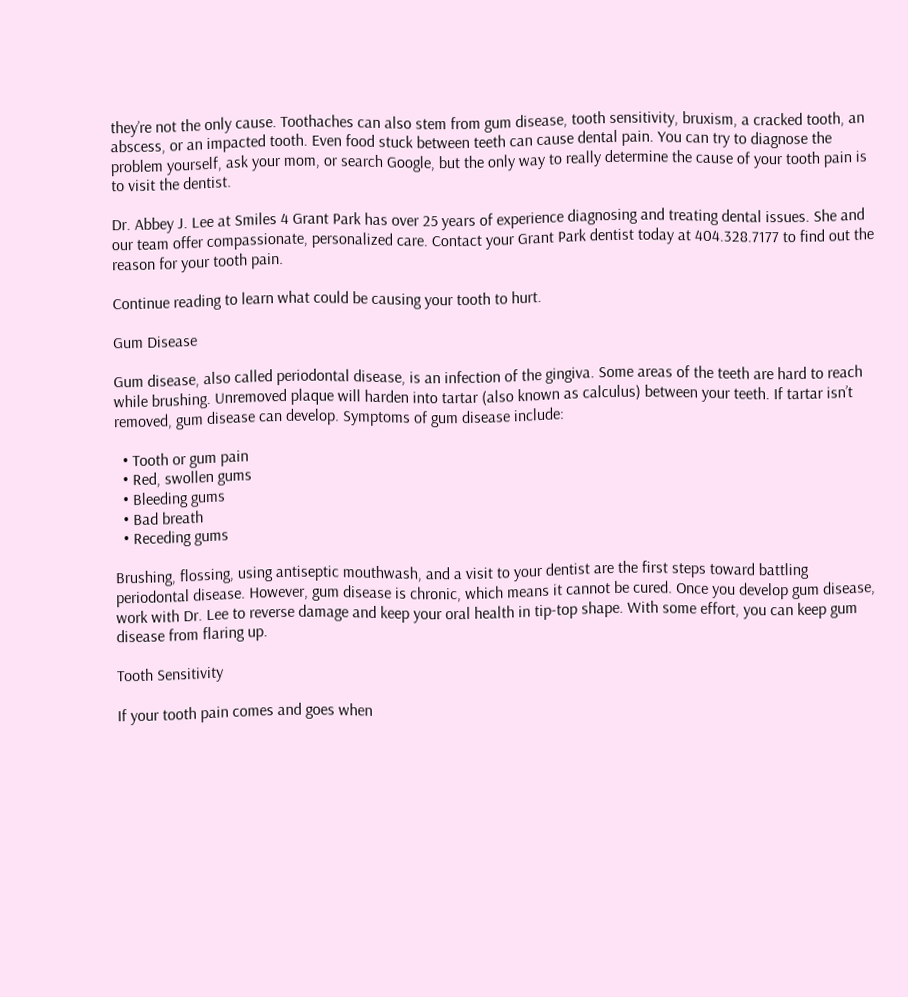they’re not the only cause. Toothaches can also stem from gum disease, tooth sensitivity, bruxism, a cracked tooth, an abscess, or an impacted tooth. Even food stuck between teeth can cause dental pain. You can try to diagnose the problem yourself, ask your mom, or search Google, but the only way to really determine the cause of your tooth pain is to visit the dentist.

Dr. Abbey J. Lee at Smiles 4 Grant Park has over 25 years of experience diagnosing and treating dental issues. She and our team offer compassionate, personalized care. Contact your Grant Park dentist today at 404.328.7177 to find out the reason for your tooth pain.

Continue reading to learn what could be causing your tooth to hurt.

Gum Disease

Gum disease, also called periodontal disease, is an infection of the gingiva. Some areas of the teeth are hard to reach while brushing. Unremoved plaque will harden into tartar (also known as calculus) between your teeth. If tartar isn’t removed, gum disease can develop. Symptoms of gum disease include:

  • Tooth or gum pain
  • Red, swollen gums
  • Bleeding gums
  • Bad breath
  • Receding gums

Brushing, flossing, using antiseptic mouthwash, and a visit to your dentist are the first steps toward battling periodontal disease. However, gum disease is chronic, which means it cannot be cured. Once you develop gum disease, work with Dr. Lee to reverse damage and keep your oral health in tip-top shape. With some effort, you can keep gum disease from flaring up.

Tooth Sensitivity

If your tooth pain comes and goes when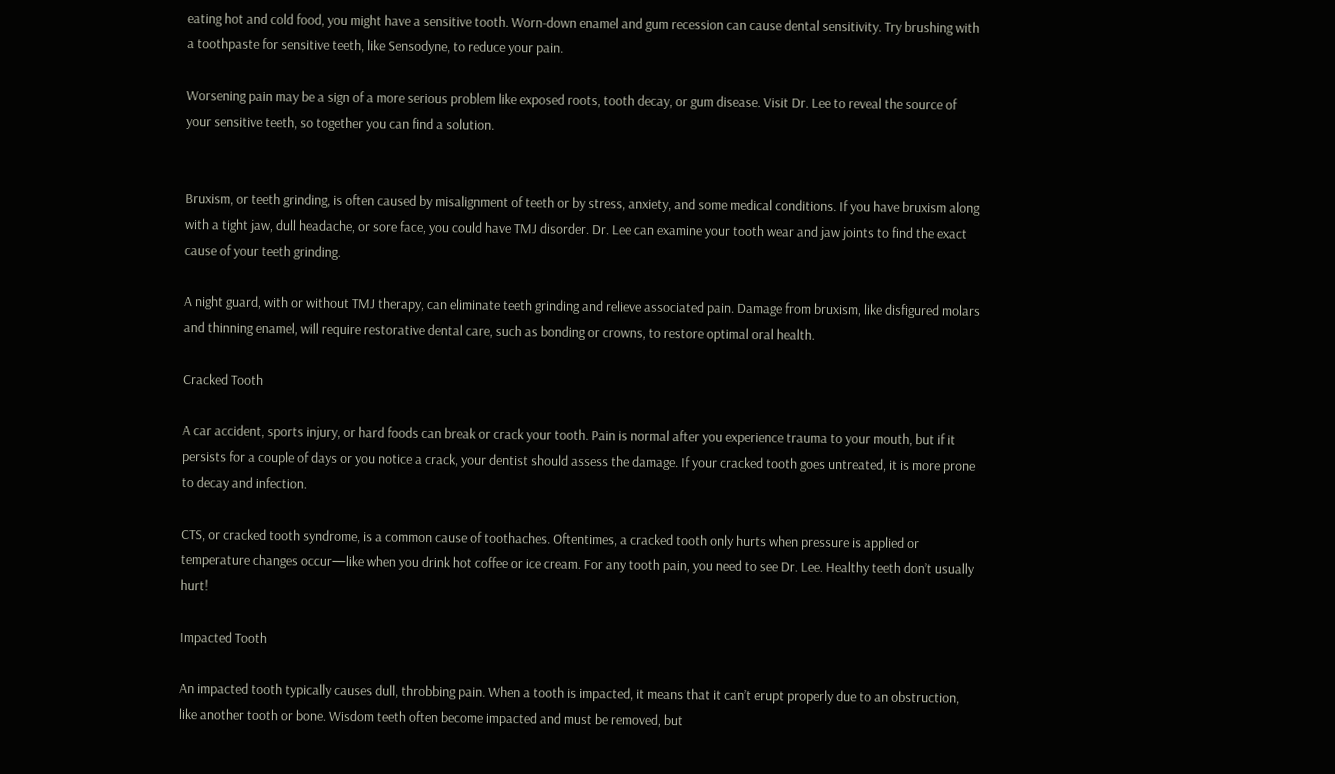eating hot and cold food, you might have a sensitive tooth. Worn-down enamel and gum recession can cause dental sensitivity. Try brushing with a toothpaste for sensitive teeth, like Sensodyne, to reduce your pain.

Worsening pain may be a sign of a more serious problem like exposed roots, tooth decay, or gum disease. Visit Dr. Lee to reveal the source of your sensitive teeth, so together you can find a solution.


Bruxism, or teeth grinding, is often caused by misalignment of teeth or by stress, anxiety, and some medical conditions. If you have bruxism along with a tight jaw, dull headache, or sore face, you could have TMJ disorder. Dr. Lee can examine your tooth wear and jaw joints to find the exact cause of your teeth grinding.

A night guard, with or without TMJ therapy, can eliminate teeth grinding and relieve associated pain. Damage from bruxism, like disfigured molars and thinning enamel, will require restorative dental care, such as bonding or crowns, to restore optimal oral health.

Cracked Tooth

A car accident, sports injury, or hard foods can break or crack your tooth. Pain is normal after you experience trauma to your mouth, but if it persists for a couple of days or you notice a crack, your dentist should assess the damage. If your cracked tooth goes untreated, it is more prone to decay and infection.

CTS, or cracked tooth syndrome, is a common cause of toothaches. Oftentimes, a cracked tooth only hurts when pressure is applied or temperature changes occur—like when you drink hot coffee or ice cream. For any tooth pain, you need to see Dr. Lee. Healthy teeth don’t usually hurt!

Impacted Tooth

An impacted tooth typically causes dull, throbbing pain. When a tooth is impacted, it means that it can’t erupt properly due to an obstruction, like another tooth or bone. Wisdom teeth often become impacted and must be removed, but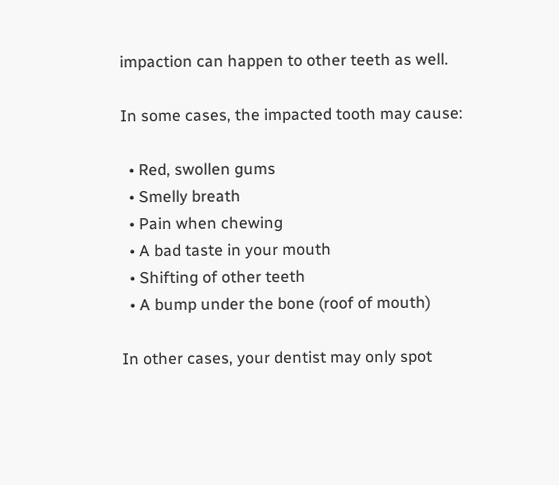impaction can happen to other teeth as well.

In some cases, the impacted tooth may cause:

  • Red, swollen gums
  • Smelly breath
  • Pain when chewing
  • A bad taste in your mouth
  • Shifting of other teeth
  • A bump under the bone (roof of mouth)

In other cases, your dentist may only spot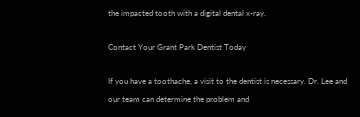the impacted tooth with a digital dental x-ray.

Contact Your Grant Park Dentist Today

If you have a toothache, a visit to the dentist is necessary. Dr. Lee and our team can determine the problem and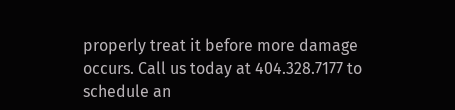properly treat it before more damage occurs. Call us today at 404.328.7177 to schedule an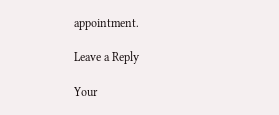appointment.

Leave a Reply

Your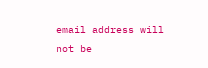email address will not be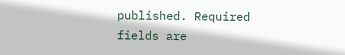published. Required fields are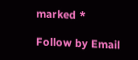marked *

Follow by Email